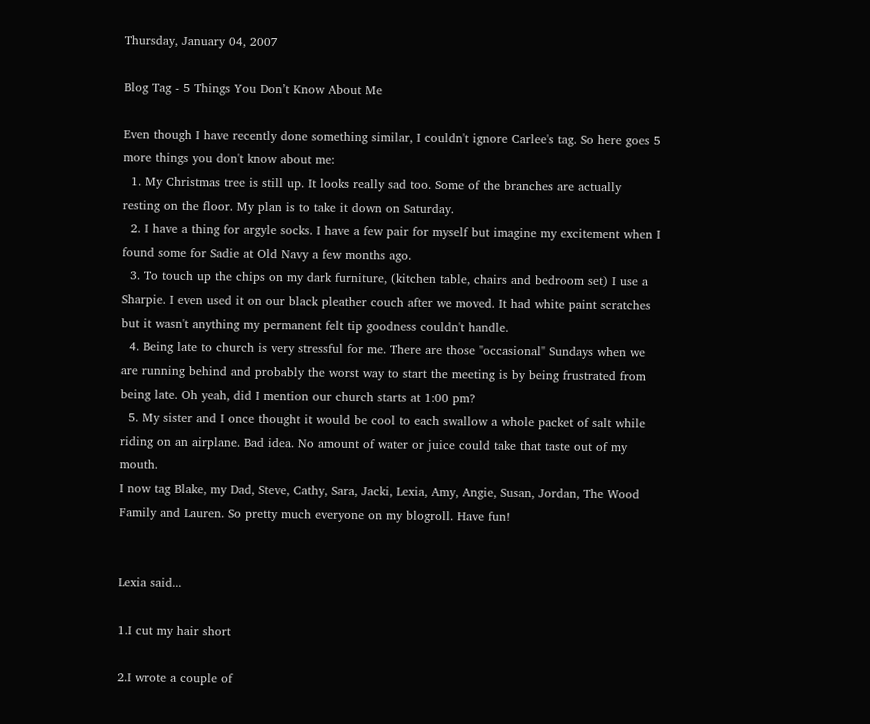Thursday, January 04, 2007

Blog Tag - 5 Things You Don’t Know About Me

Even though I have recently done something similar, I couldn't ignore Carlee's tag. So here goes 5 more things you don't know about me:
  1. My Christmas tree is still up. It looks really sad too. Some of the branches are actually resting on the floor. My plan is to take it down on Saturday.
  2. I have a thing for argyle socks. I have a few pair for myself but imagine my excitement when I found some for Sadie at Old Navy a few months ago.
  3. To touch up the chips on my dark furniture, (kitchen table, chairs and bedroom set) I use a Sharpie. I even used it on our black pleather couch after we moved. It had white paint scratches but it wasn't anything my permanent felt tip goodness couldn't handle.
  4. Being late to church is very stressful for me. There are those "occasional" Sundays when we are running behind and probably the worst way to start the meeting is by being frustrated from being late. Oh yeah, did I mention our church starts at 1:00 pm?
  5. My sister and I once thought it would be cool to each swallow a whole packet of salt while riding on an airplane. Bad idea. No amount of water or juice could take that taste out of my mouth.
I now tag Blake, my Dad, Steve, Cathy, Sara, Jacki, Lexia, Amy, Angie, Susan, Jordan, The Wood Family and Lauren. So pretty much everyone on my blogroll. Have fun!


Lexia said...

1.I cut my hair short

2.I wrote a couple of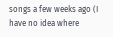songs a few weeks ago (I have no idea where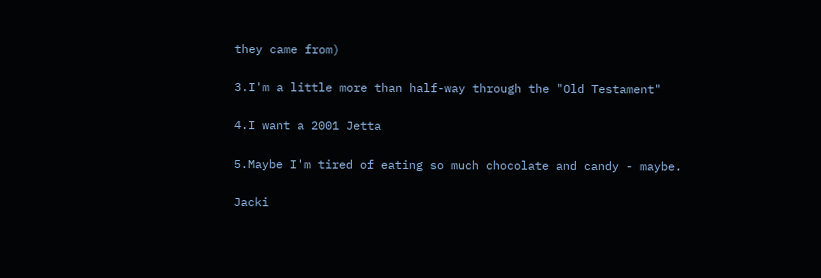they came from)

3.I'm a little more than half-way through the "Old Testament"

4.I want a 2001 Jetta

5.Maybe I'm tired of eating so much chocolate and candy - maybe.

Jacki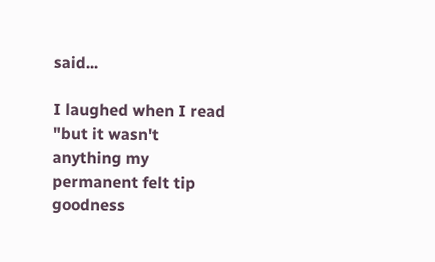said...

I laughed when I read "but it wasn't anything my permanent felt tip goodness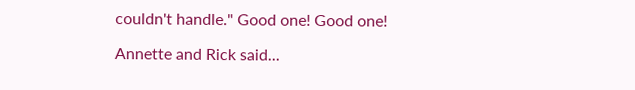couldn't handle." Good one! Good one!

Annette and Rick said...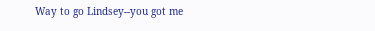Way to go Lindsey--you got me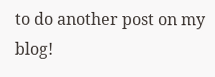to do another post on my blog!